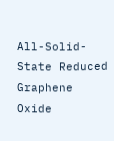All-Solid-State Reduced Graphene Oxide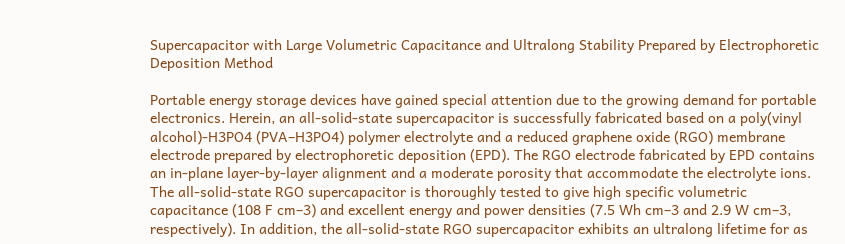Supercapacitor with Large Volumetric Capacitance and Ultralong Stability Prepared by Electrophoretic Deposition Method

Portable energy storage devices have gained special attention due to the growing demand for portable electronics. Herein, an all-solid-state supercapacitor is successfully fabricated based on a poly(vinyl alcohol)-H3PO4 (PVA–H3PO4) polymer electrolyte and a reduced graphene oxide (RGO) membrane electrode prepared by electrophoretic deposition (EPD). The RGO electrode fabricated by EPD contains an in-plane layer-by-layer alignment and a moderate porosity that accommodate the electrolyte ions. The all-solid-state RGO supercapacitor is thoroughly tested to give high specific volumetric capacitance (108 F cm–3) and excellent energy and power densities (7.5 Wh cm–3 and 2.9 W cm–3, respectively). In addition, the all-solid-state RGO supercapacitor exhibits an ultralong lifetime for as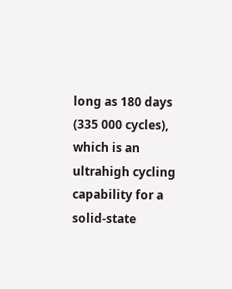long as 180 days (335 000 cycles), which is an ultrahigh cycling capability for a solid-state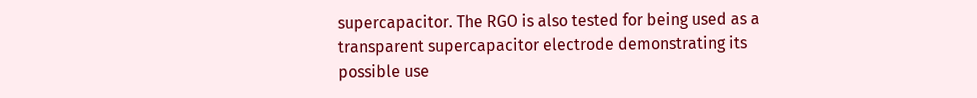supercapacitor. The RGO is also tested for being used as a transparent supercapacitor electrode demonstrating its possible use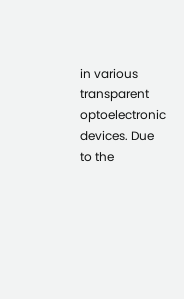in various transparent optoelectronic devices. Due to the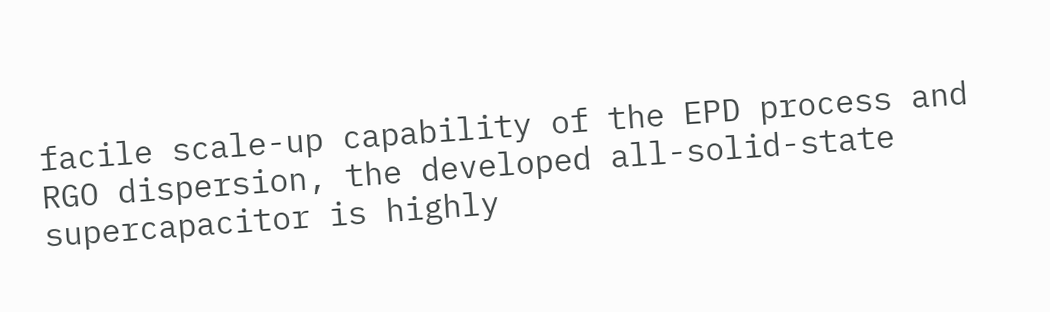facile scale-up capability of the EPD process and RGO dispersion, the developed all-solid-state supercapacitor is highly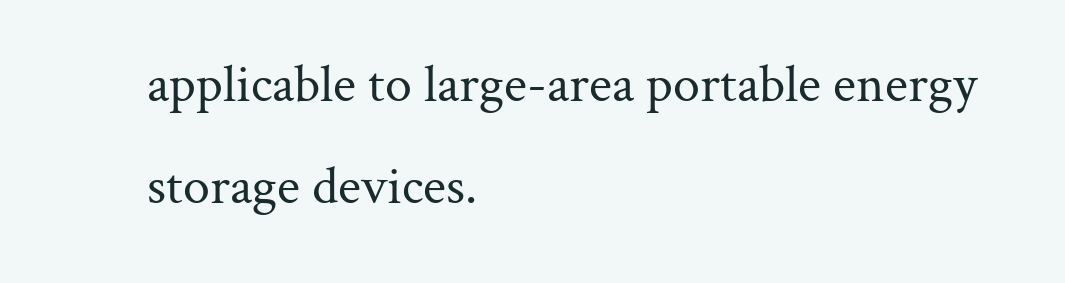applicable to large-area portable energy storage devices.